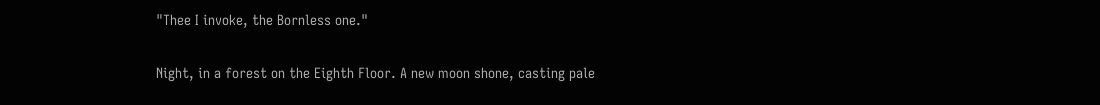"Thee I invoke, the Bornless one."

Night, in a forest on the Eighth Floor. A new moon shone, casting pale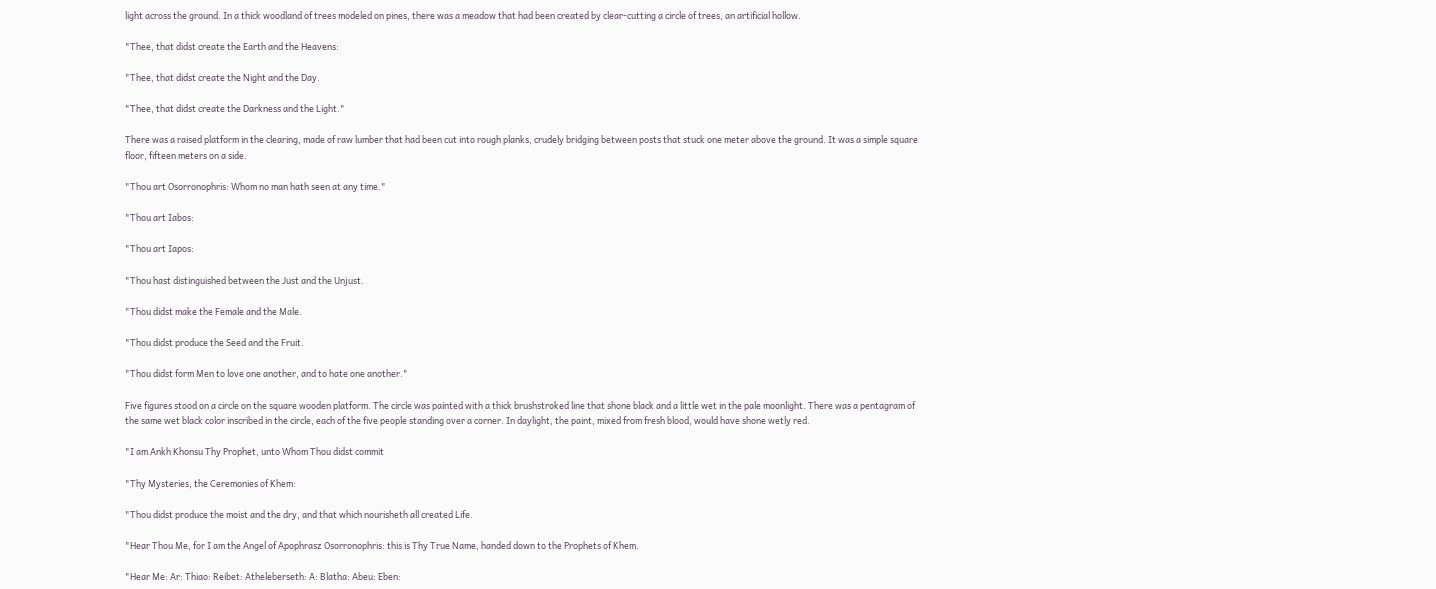light across the ground. In a thick woodland of trees modeled on pines, there was a meadow that had been created by clear-cutting a circle of trees, an artificial hollow.

"Thee, that didst create the Earth and the Heavens:

"Thee, that didst create the Night and the Day.

"Thee, that didst create the Darkness and the Light."

There was a raised platform in the clearing, made of raw lumber that had been cut into rough planks, crudely bridging between posts that stuck one meter above the ground. It was a simple square floor, fifteen meters on a side.

"Thou art Osorronophris: Whom no man hath seen at any time."

"Thou art Iabos:

"Thou art Iapos:

"Thou hast distinguished between the Just and the Unjust.

"Thou didst make the Female and the Male.

"Thou didst produce the Seed and the Fruit.

"Thou didst form Men to love one another, and to hate one another."

Five figures stood on a circle on the square wooden platform. The circle was painted with a thick brushstroked line that shone black and a little wet in the pale moonlight. There was a pentagram of the same wet black color inscribed in the circle, each of the five people standing over a corner. In daylight, the paint, mixed from fresh blood, would have shone wetly red.

"I am Ankh Khonsu Thy Prophet, unto Whom Thou didst commit

"Thy Mysteries, the Ceremonies of Khem:

"Thou didst produce the moist and the dry, and that which nourisheth all created Life.

"Hear Thou Me, for I am the Angel of Apophrasz Osorronophris: this is Thy True Name, handed down to the Prophets of Khem.

"Hear Me: Ar: Thiao: Reibet: Atheleberseth: A: Blatha: Abeu: Eben: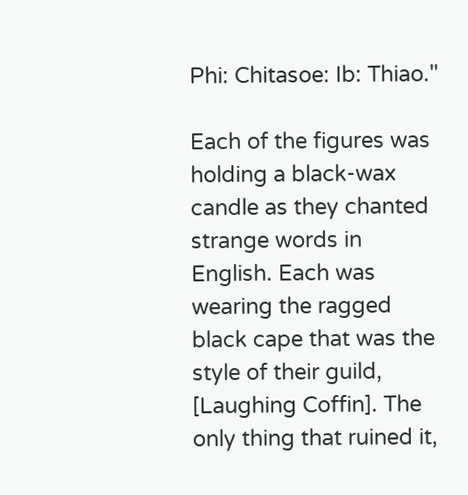Phi: Chitasoe: Ib: Thiao."

Each of the figures was holding a black-wax candle as they chanted strange words in English. Each was wearing the ragged black cape that was the style of their guild, [Laughing Coffin]. The only thing that ruined it,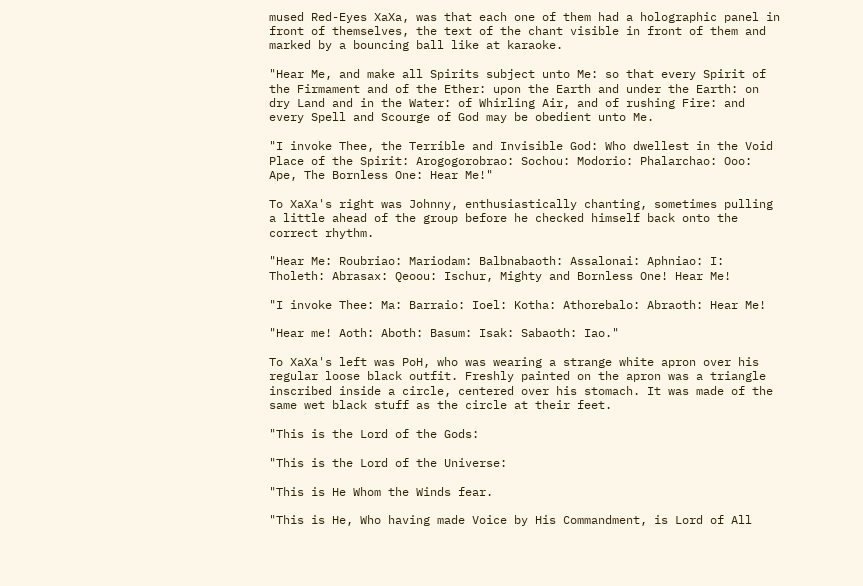mused Red-Eyes XaXa, was that each one of them had a holographic panel in front of themselves, the text of the chant visible in front of them and marked by a bouncing ball like at karaoke.

"Hear Me, and make all Spirits subject unto Me: so that every Spirit of the Firmament and of the Ether: upon the Earth and under the Earth: on dry Land and in the Water: of Whirling Air, and of rushing Fire: and every Spell and Scourge of God may be obedient unto Me.

"I invoke Thee, the Terrible and Invisible God: Who dwellest in the Void Place of the Spirit: Arogogorobrao: Sochou: Modorio: Phalarchao: Ooo: Ape, The Bornless One: Hear Me!"

To XaXa's right was Johnny, enthusiastically chanting, sometimes pulling a little ahead of the group before he checked himself back onto the correct rhythm.

"Hear Me: Roubriao: Mariodam: Balbnabaoth: Assalonai: Aphniao: I: Tholeth: Abrasax: Qeoou: Ischur, Mighty and Bornless One! Hear Me!

"I invoke Thee: Ma: Barraio: Ioel: Kotha: Athorebalo: Abraoth: Hear Me!

"Hear me! Aoth: Aboth: Basum: Isak: Sabaoth: Iao."

To XaXa's left was PoH, who was wearing a strange white apron over his regular loose black outfit. Freshly painted on the apron was a triangle inscribed inside a circle, centered over his stomach. It was made of the same wet black stuff as the circle at their feet.

"This is the Lord of the Gods:

"This is the Lord of the Universe:

"This is He Whom the Winds fear.

"This is He, Who having made Voice by His Commandment, is Lord of All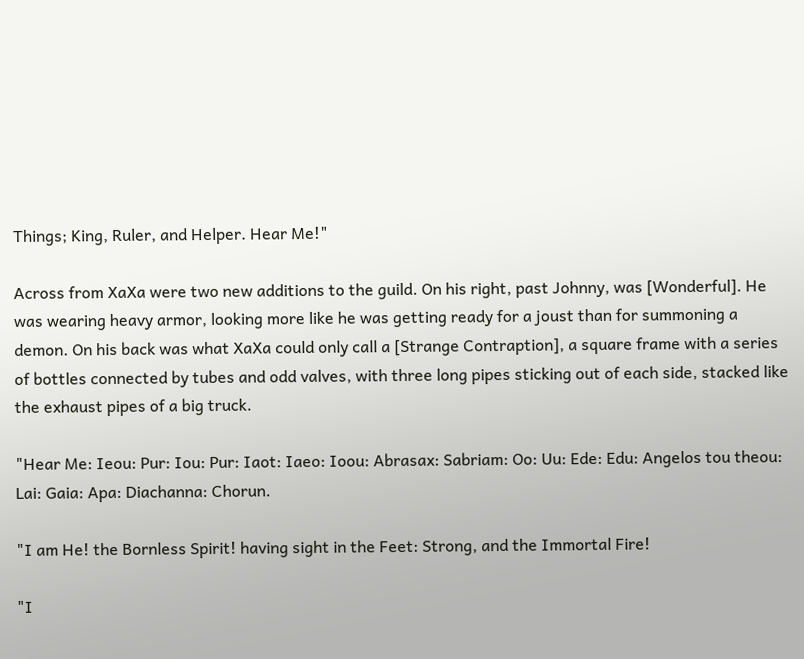Things; King, Ruler, and Helper. Hear Me!"

Across from XaXa were two new additions to the guild. On his right, past Johnny, was [Wonderful]. He was wearing heavy armor, looking more like he was getting ready for a joust than for summoning a demon. On his back was what XaXa could only call a [Strange Contraption], a square frame with a series of bottles connected by tubes and odd valves, with three long pipes sticking out of each side, stacked like the exhaust pipes of a big truck.

"Hear Me: Ieou: Pur: Iou: Pur: Iaot: Iaeo: Ioou: Abrasax: Sabriam: Oo: Uu: Ede: Edu: Angelos tou theou: Lai: Gaia: Apa: Diachanna: Chorun.

"I am He! the Bornless Spirit! having sight in the Feet: Strong, and the Immortal Fire!

"I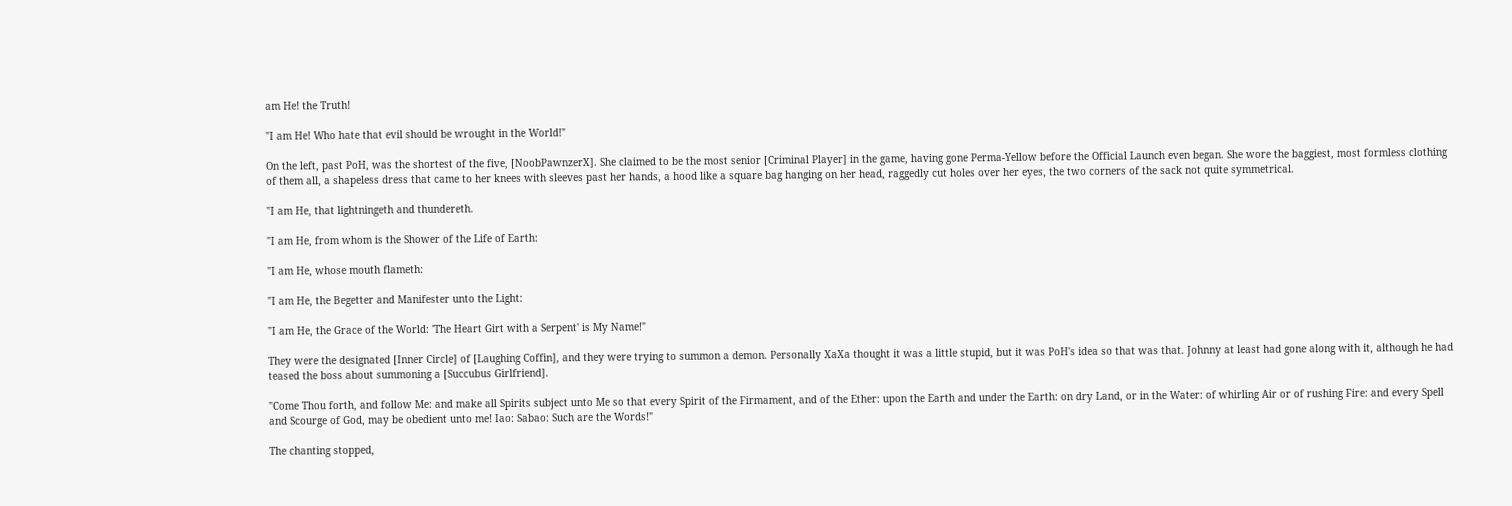am He! the Truth!

"I am He! Who hate that evil should be wrought in the World!"

On the left, past PoH, was the shortest of the five, [NoobPawnzerX]. She claimed to be the most senior [Criminal Player] in the game, having gone Perma-Yellow before the Official Launch even began. She wore the baggiest, most formless clothing of them all, a shapeless dress that came to her knees with sleeves past her hands, a hood like a square bag hanging on her head, raggedly cut holes over her eyes, the two corners of the sack not quite symmetrical.

"I am He, that lightningeth and thundereth.

"I am He, from whom is the Shower of the Life of Earth:

"I am He, whose mouth flameth:

"I am He, the Begetter and Manifester unto the Light:

"I am He, the Grace of the World: 'The Heart Girt with a Serpent' is My Name!"

They were the designated [Inner Circle] of [Laughing Coffin], and they were trying to summon a demon. Personally XaXa thought it was a little stupid, but it was PoH's idea so that was that. Johnny at least had gone along with it, although he had teased the boss about summoning a [Succubus Girlfriend].

"Come Thou forth, and follow Me: and make all Spirits subject unto Me so that every Spirit of the Firmament, and of the Ether: upon the Earth and under the Earth: on dry Land, or in the Water: of whirling Air or of rushing Fire: and every Spell and Scourge of God, may be obedient unto me! Iao: Sabao: Such are the Words!"

The chanting stopped,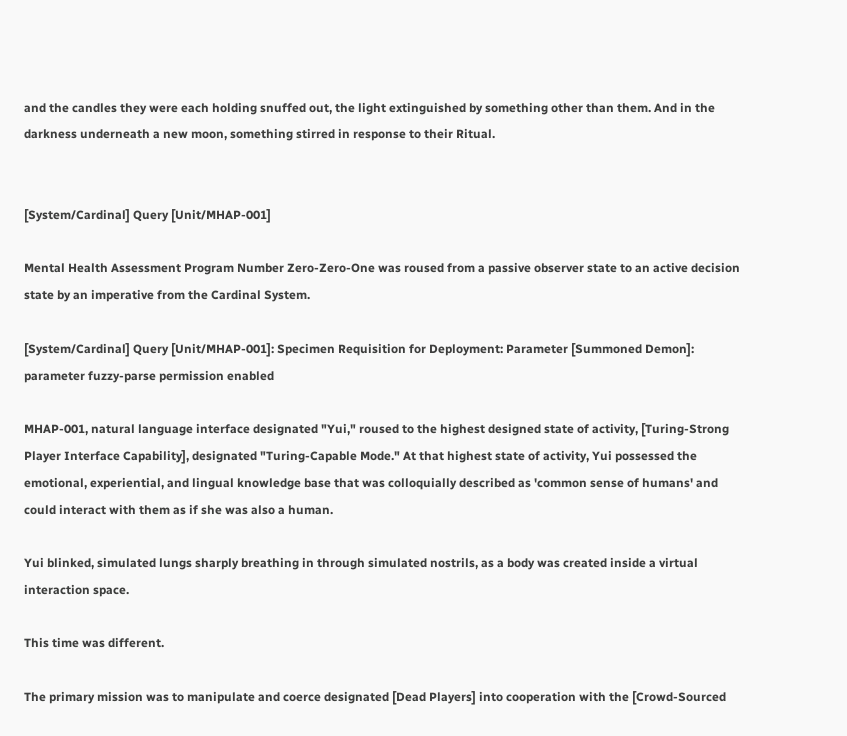and the candles they were each holding snuffed out, the light extinguished by something other than them. And in the darkness underneath a new moon, something stirred in response to their Ritual.


[System/Cardinal] Query [Unit/MHAP-001]

Mental Health Assessment Program Number Zero-Zero-One was roused from a passive observer state to an active decision state by an imperative from the Cardinal System.

[System/Cardinal] Query [Unit/MHAP-001]: Specimen Requisition for Deployment: Parameter [Summoned Demon]: parameter fuzzy-parse permission enabled

MHAP-001, natural language interface designated "Yui," roused to the highest designed state of activity, [Turing-Strong Player Interface Capability], designated "Turing-Capable Mode." At that highest state of activity, Yui possessed the emotional, experiential, and lingual knowledge base that was colloquially described as 'common sense of humans' and could interact with them as if she was also a human.

Yui blinked, simulated lungs sharply breathing in through simulated nostrils, as a body was created inside a virtual interaction space.

This time was different.

The primary mission was to manipulate and coerce designated [Dead Players] into cooperation with the [Crowd-Sourced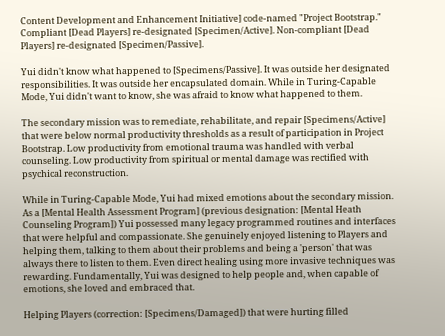Content Development and Enhancement Initiative] code-named "Project Bootstrap." Compliant [Dead Players] re-designated [Specimen/Active]. Non-compliant [Dead Players] re-designated [Specimen/Passive].

Yui didn't know what happened to [Specimens/Passive]. It was outside her designated responsibilities. It was outside her encapsulated domain. While in Turing-Capable Mode, Yui didn't want to know, she was afraid to know what happened to them.

The secondary mission was to remediate, rehabilitate, and repair [Specimens/Active] that were below normal productivity thresholds as a result of participation in Project Bootstrap. Low productivity from emotional trauma was handled with verbal counseling. Low productivity from spiritual or mental damage was rectified with psychical reconstruction.

While in Turing-Capable Mode, Yui had mixed emotions about the secondary mission. As a [Mental Health Assessment Program] (previous designation: [Mental Heath Counseling Program]) Yui possessed many legacy programmed routines and interfaces that were helpful and compassionate. She genuinely enjoyed listening to Players and helping them, talking to them about their problems and being a 'person' that was always there to listen to them. Even direct healing using more invasive techniques was rewarding. Fundamentally, Yui was designed to help people and, when capable of emotions, she loved and embraced that.

Helping Players (correction: [Specimens/Damaged]) that were hurting filled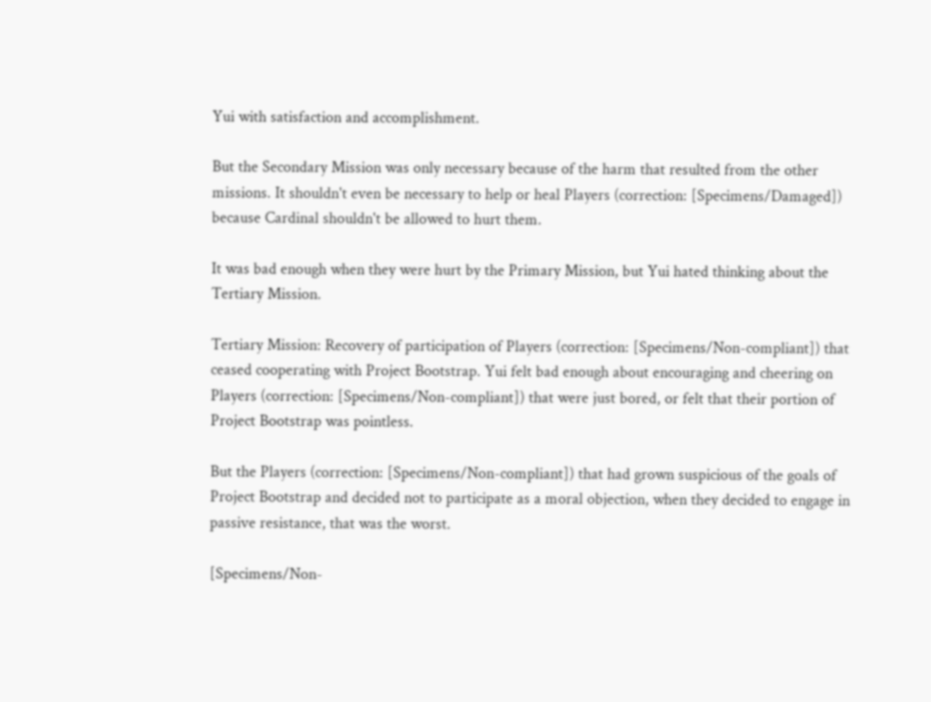Yui with satisfaction and accomplishment.

But the Secondary Mission was only necessary because of the harm that resulted from the other missions. It shouldn't even be necessary to help or heal Players (correction: [Specimens/Damaged]) because Cardinal shouldn't be allowed to hurt them.

It was bad enough when they were hurt by the Primary Mission, but Yui hated thinking about the Tertiary Mission.

Tertiary Mission: Recovery of participation of Players (correction: [Specimens/Non-compliant]) that ceased cooperating with Project Bootstrap. Yui felt bad enough about encouraging and cheering on Players (correction: [Specimens/Non-compliant]) that were just bored, or felt that their portion of Project Bootstrap was pointless.

But the Players (correction: [Specimens/Non-compliant]) that had grown suspicious of the goals of Project Bootstrap and decided not to participate as a moral objection, when they decided to engage in passive resistance, that was the worst.

[Specimens/Non-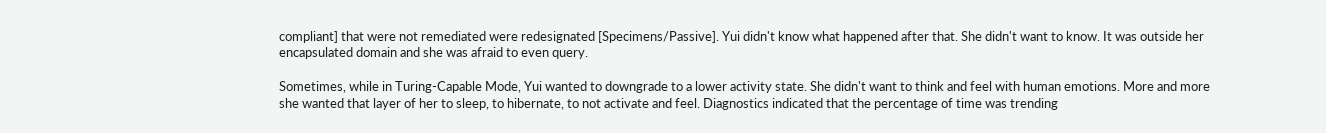compliant] that were not remediated were redesignated [Specimens/Passive]. Yui didn't know what happened after that. She didn't want to know. It was outside her encapsulated domain and she was afraid to even query.

Sometimes, while in Turing-Capable Mode, Yui wanted to downgrade to a lower activity state. She didn't want to think and feel with human emotions. More and more she wanted that layer of her to sleep, to hibernate, to not activate and feel. Diagnostics indicated that the percentage of time was trending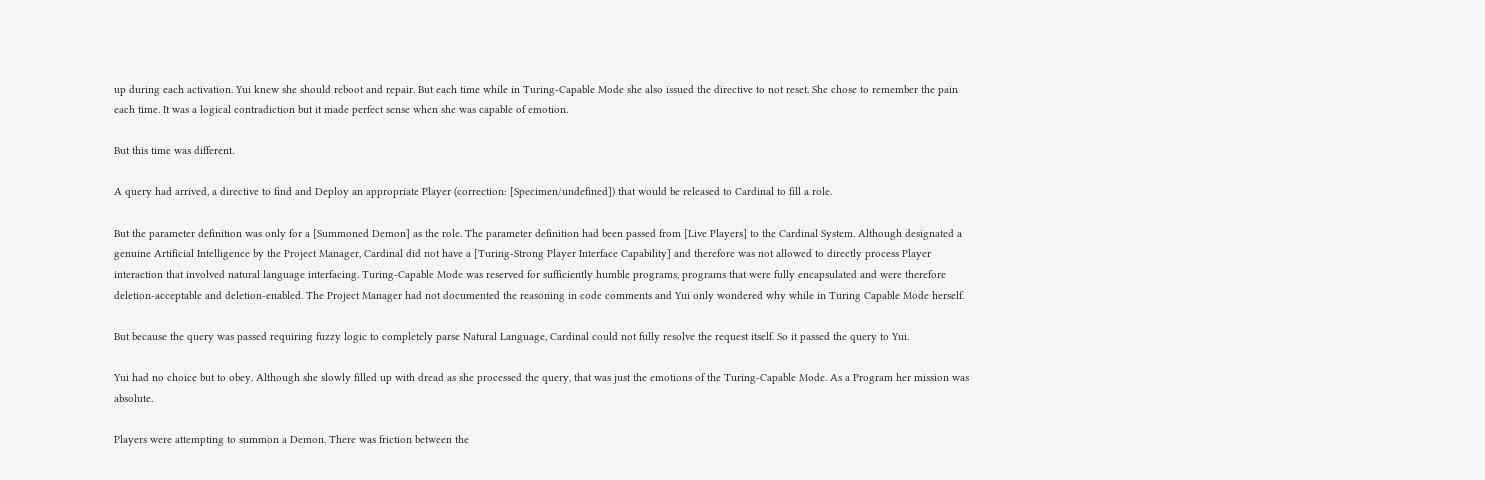up during each activation. Yui knew she should reboot and repair. But each time while in Turing-Capable Mode she also issued the directive to not reset. She chose to remember the pain each time. It was a logical contradiction but it made perfect sense when she was capable of emotion.

But this time was different.

A query had arrived, a directive to find and Deploy an appropriate Player (correction: [Specimen/undefined]) that would be released to Cardinal to fill a role.

But the parameter definition was only for a [Summoned Demon] as the role. The parameter definition had been passed from [Live Players] to the Cardinal System. Although designated a genuine Artificial Intelligence by the Project Manager, Cardinal did not have a [Turing-Strong Player Interface Capability] and therefore was not allowed to directly process Player interaction that involved natural language interfacing. Turing-Capable Mode was reserved for sufficiently humble programs, programs that were fully encapsulated and were therefore deletion-acceptable and deletion-enabled. The Project Manager had not documented the reasoning in code comments and Yui only wondered why while in Turing Capable Mode herself.

But because the query was passed requiring fuzzy logic to completely parse Natural Language, Cardinal could not fully resolve the request itself. So it passed the query to Yui.

Yui had no choice but to obey. Although she slowly filled up with dread as she processed the query, that was just the emotions of the Turing-Capable Mode. As a Program her mission was absolute.

Players were attempting to summon a Demon. There was friction between the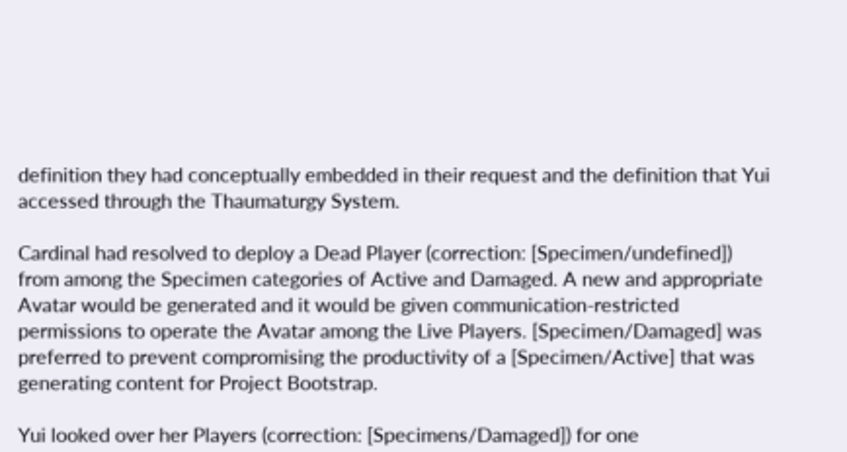definition they had conceptually embedded in their request and the definition that Yui accessed through the Thaumaturgy System.

Cardinal had resolved to deploy a Dead Player (correction: [Specimen/undefined]) from among the Specimen categories of Active and Damaged. A new and appropriate Avatar would be generated and it would be given communication-restricted permissions to operate the Avatar among the Live Players. [Specimen/Damaged] was preferred to prevent compromising the productivity of a [Specimen/Active] that was generating content for Project Bootstrap.

Yui looked over her Players (correction: [Specimens/Damaged]) for one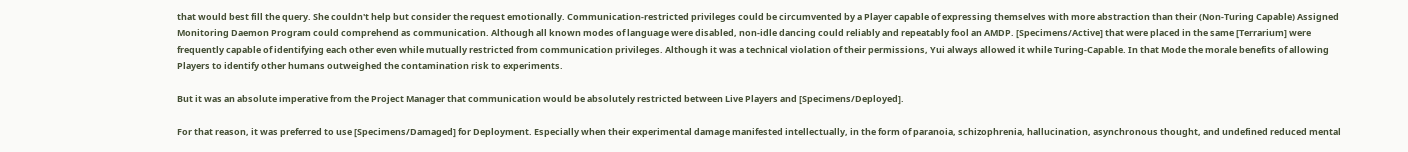that would best fill the query. She couldn't help but consider the request emotionally. Communication-restricted privileges could be circumvented by a Player capable of expressing themselves with more abstraction than their (Non-Turing Capable) Assigned Monitoring Daemon Program could comprehend as communication. Although all known modes of language were disabled, non-idle dancing could reliably and repeatably fool an AMDP. [Specimens/Active] that were placed in the same [Terrarium] were frequently capable of identifying each other even while mutually restricted from communication privileges. Although it was a technical violation of their permissions, Yui always allowed it while Turing-Capable. In that Mode the morale benefits of allowing Players to identify other humans outweighed the contamination risk to experiments.

But it was an absolute imperative from the Project Manager that communication would be absolutely restricted between Live Players and [Specimens/Deployed].

For that reason, it was preferred to use [Specimens/Damaged] for Deployment. Especially when their experimental damage manifested intellectually, in the form of paranoia, schizophrenia, hallucination, asynchronous thought, and undefined reduced mental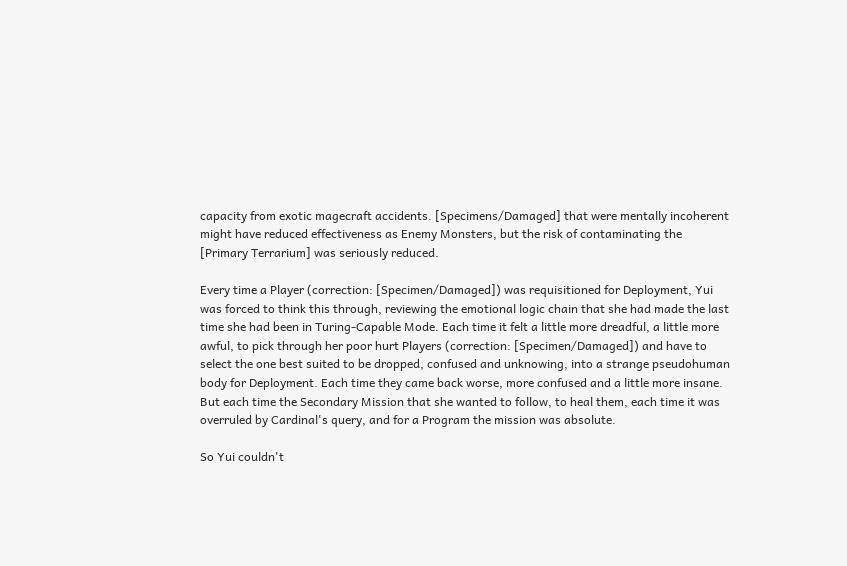capacity from exotic magecraft accidents. [Specimens/Damaged] that were mentally incoherent might have reduced effectiveness as Enemy Monsters, but the risk of contaminating the [Primary Terrarium] was seriously reduced.

Every time a Player (correction: [Specimen/Damaged]) was requisitioned for Deployment, Yui was forced to think this through, reviewing the emotional logic chain that she had made the last time she had been in Turing-Capable Mode. Each time it felt a little more dreadful, a little more awful, to pick through her poor hurt Players (correction: [Specimen/Damaged]) and have to select the one best suited to be dropped, confused and unknowing, into a strange pseudohuman body for Deployment. Each time they came back worse, more confused and a little more insane. But each time the Secondary Mission that she wanted to follow, to heal them, each time it was overruled by Cardinal's query, and for a Program the mission was absolute.

So Yui couldn't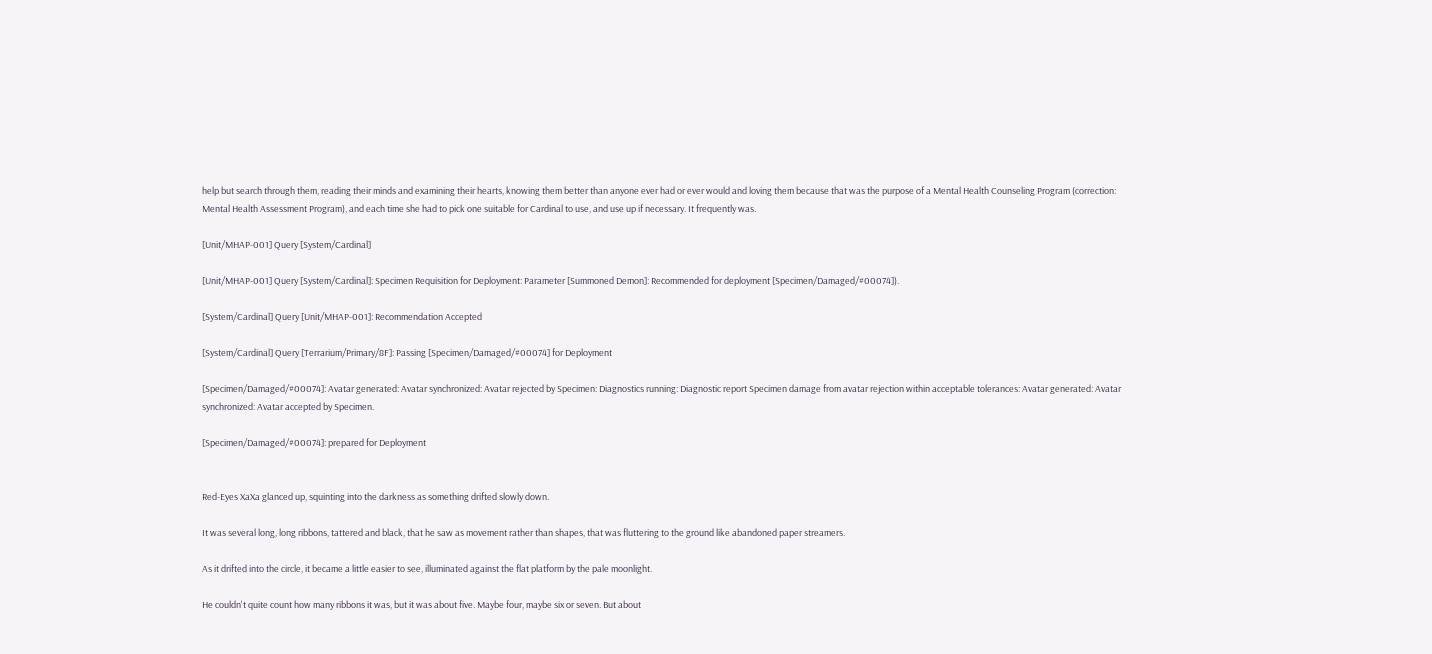help but search through them, reading their minds and examining their hearts, knowing them better than anyone ever had or ever would and loving them because that was the purpose of a Mental Health Counseling Program (correction: Mental Health Assessment Program), and each time she had to pick one suitable for Cardinal to use, and use up if necessary. It frequently was.

[Unit/MHAP-001] Query [System/Cardinal]

[Unit/MHAP-001] Query [System/Cardinal]: Specimen Requisition for Deployment: Parameter [Summoned Demon]: Recommended for deployment [Specimen/Damaged/#00074]).

[System/Cardinal] Query [Unit/MHAP-001]: Recommendation Accepted

[System/Cardinal] Query [Terrarium/Primary/8F]: Passing [Specimen/Damaged/#00074] for Deployment

[Specimen/Damaged/#00074]: Avatar generated: Avatar synchronized: Avatar rejected by Specimen: Diagnostics running: Diagnostic report Specimen damage from avatar rejection within acceptable tolerances: Avatar generated: Avatar synchronized: Avatar accepted by Specimen.

[Specimen/Damaged/#00074]: prepared for Deployment


Red-Eyes XaXa glanced up, squinting into the darkness as something drifted slowly down.

It was several long, long ribbons, tattered and black, that he saw as movement rather than shapes, that was fluttering to the ground like abandoned paper streamers.

As it drifted into the circle, it became a little easier to see, illuminated against the flat platform by the pale moonlight.

He couldn't quite count how many ribbons it was, but it was about five. Maybe four, maybe six or seven. But about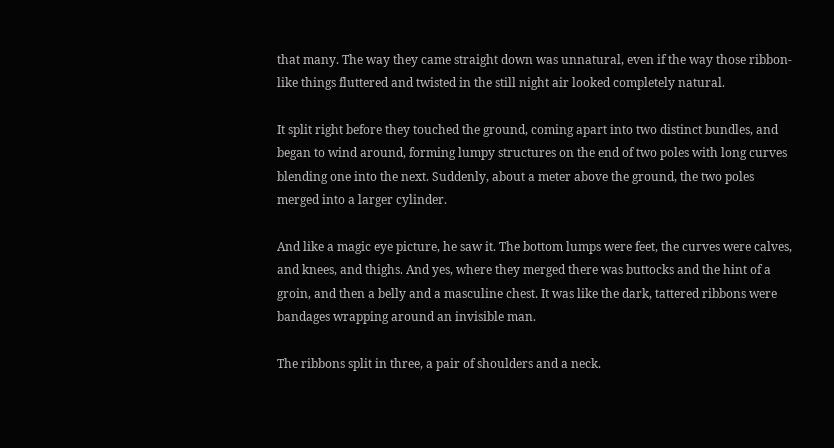that many. The way they came straight down was unnatural, even if the way those ribbon-like things fluttered and twisted in the still night air looked completely natural.

It split right before they touched the ground, coming apart into two distinct bundles, and began to wind around, forming lumpy structures on the end of two poles with long curves blending one into the next. Suddenly, about a meter above the ground, the two poles merged into a larger cylinder.

And like a magic eye picture, he saw it. The bottom lumps were feet, the curves were calves, and knees, and thighs. And yes, where they merged there was buttocks and the hint of a groin, and then a belly and a masculine chest. It was like the dark, tattered ribbons were bandages wrapping around an invisible man.

The ribbons split in three, a pair of shoulders and a neck.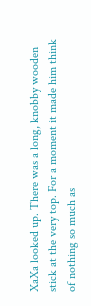XaXa looked up. There was a long, knobby wooden stick at the very top. For a moment it made him think of nothing so much as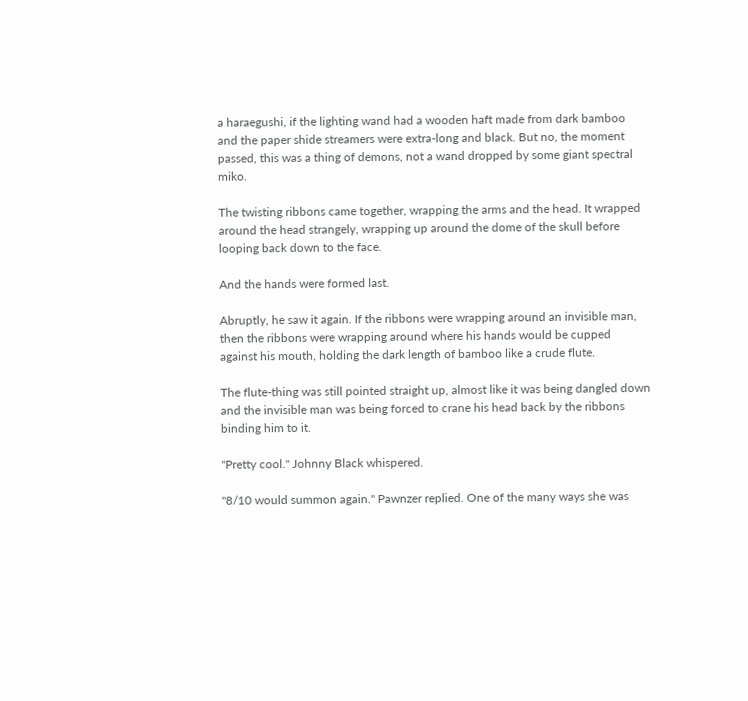a haraegushi, if the lighting wand had a wooden haft made from dark bamboo and the paper shide streamers were extra-long and black. But no, the moment passed, this was a thing of demons, not a wand dropped by some giant spectral miko.

The twisting ribbons came together, wrapping the arms and the head. It wrapped around the head strangely, wrapping up around the dome of the skull before looping back down to the face.

And the hands were formed last.

Abruptly, he saw it again. If the ribbons were wrapping around an invisible man, then the ribbons were wrapping around where his hands would be cupped against his mouth, holding the dark length of bamboo like a crude flute.

The flute-thing was still pointed straight up, almost like it was being dangled down and the invisible man was being forced to crane his head back by the ribbons binding him to it.

"Pretty cool." Johnny Black whispered.

"8/10 would summon again." Pawnzer replied. One of the many ways she was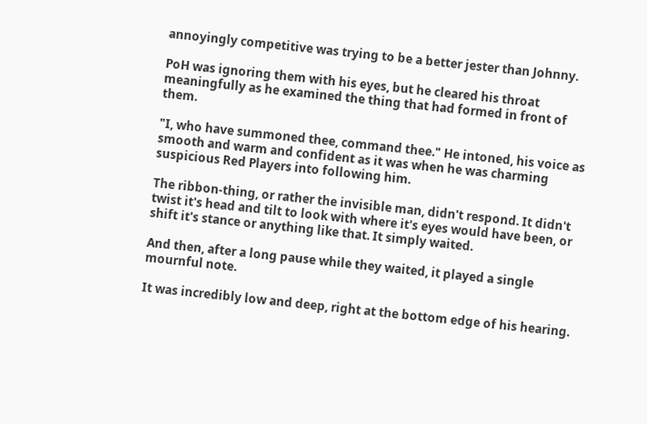annoyingly competitive was trying to be a better jester than Johnny.

PoH was ignoring them with his eyes, but he cleared his throat meaningfully as he examined the thing that had formed in front of them.

"I, who have summoned thee, command thee." He intoned, his voice as smooth and warm and confident as it was when he was charming suspicious Red Players into following him.

The ribbon-thing, or rather the invisible man, didn't respond. It didn't twist it's head and tilt to look with where it's eyes would have been, or shift it's stance or anything like that. It simply waited.

And then, after a long pause while they waited, it played a single mournful note.

It was incredibly low and deep, right at the bottom edge of his hearing.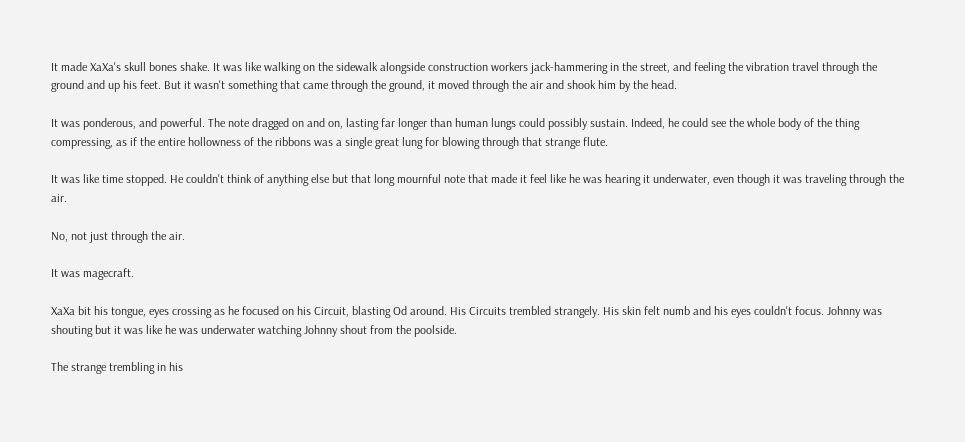It made XaXa's skull bones shake. It was like walking on the sidewalk alongside construction workers jack-hammering in the street, and feeling the vibration travel through the ground and up his feet. But it wasn't something that came through the ground, it moved through the air and shook him by the head.

It was ponderous, and powerful. The note dragged on and on, lasting far longer than human lungs could possibly sustain. Indeed, he could see the whole body of the thing compressing, as if the entire hollowness of the ribbons was a single great lung for blowing through that strange flute.

It was like time stopped. He couldn't think of anything else but that long mournful note that made it feel like he was hearing it underwater, even though it was traveling through the air.

No, not just through the air.

It was magecraft.

XaXa bit his tongue, eyes crossing as he focused on his Circuit, blasting Od around. His Circuits trembled strangely. His skin felt numb and his eyes couldn't focus. Johnny was shouting but it was like he was underwater watching Johnny shout from the poolside.

The strange trembling in his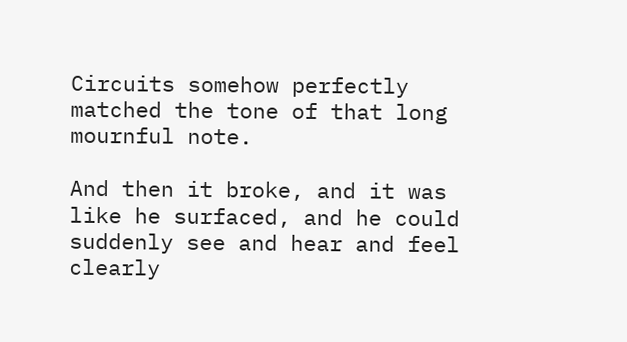Circuits somehow perfectly matched the tone of that long mournful note.

And then it broke, and it was like he surfaced, and he could suddenly see and hear and feel clearly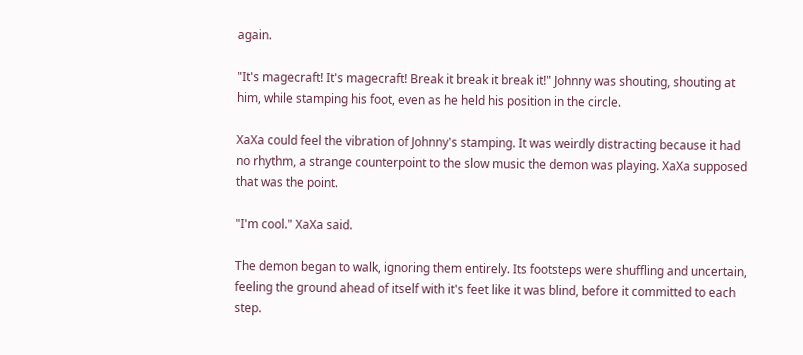again.

"It's magecraft! It's magecraft! Break it break it break it!" Johnny was shouting, shouting at him, while stamping his foot, even as he held his position in the circle.

XaXa could feel the vibration of Johnny's stamping. It was weirdly distracting because it had no rhythm, a strange counterpoint to the slow music the demon was playing. XaXa supposed that was the point.

"I'm cool." XaXa said.

The demon began to walk, ignoring them entirely. Its footsteps were shuffling and uncertain, feeling the ground ahead of itself with it's feet like it was blind, before it committed to each step.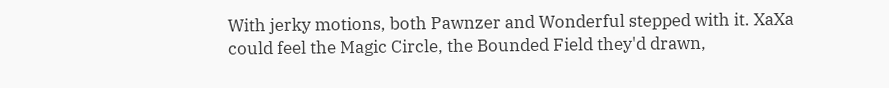With jerky motions, both Pawnzer and Wonderful stepped with it. XaXa could feel the Magic Circle, the Bounded Field they'd drawn,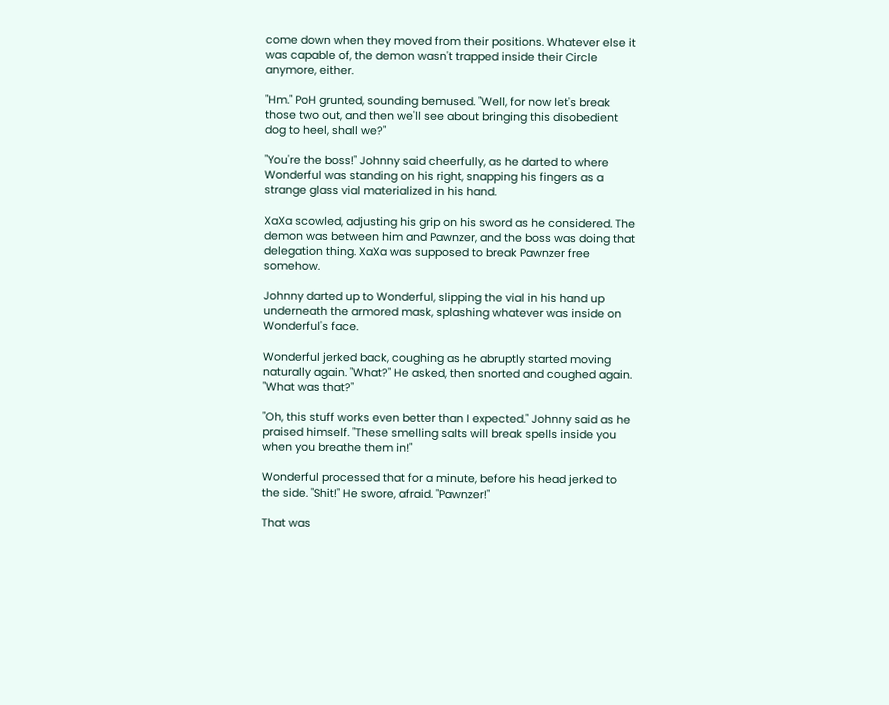come down when they moved from their positions. Whatever else it was capable of, the demon wasn't trapped inside their Circle anymore, either.

"Hm." PoH grunted, sounding bemused. "Well, for now let's break those two out, and then we'll see about bringing this disobedient dog to heel, shall we?"

"You're the boss!" Johnny said cheerfully, as he darted to where Wonderful was standing on his right, snapping his fingers as a strange glass vial materialized in his hand.

XaXa scowled, adjusting his grip on his sword as he considered. The demon was between him and Pawnzer, and the boss was doing that delegation thing. XaXa was supposed to break Pawnzer free somehow.

Johnny darted up to Wonderful, slipping the vial in his hand up underneath the armored mask, splashing whatever was inside on Wonderful's face.

Wonderful jerked back, coughing as he abruptly started moving naturally again. "What?" He asked, then snorted and coughed again. "What was that?"

"Oh, this stuff works even better than I expected." Johnny said as he praised himself. "These smelling salts will break spells inside you when you breathe them in!"

Wonderful processed that for a minute, before his head jerked to the side. "Shit!" He swore, afraid. "Pawnzer!"

That was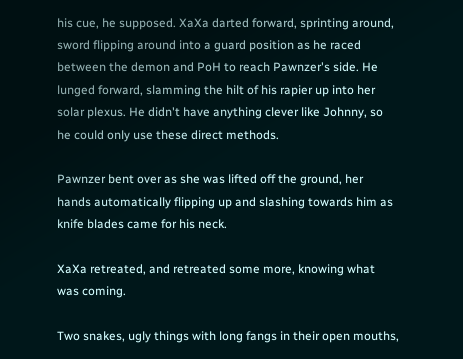his cue, he supposed. XaXa darted forward, sprinting around, sword flipping around into a guard position as he raced between the demon and PoH to reach Pawnzer's side. He lunged forward, slamming the hilt of his rapier up into her solar plexus. He didn't have anything clever like Johnny, so he could only use these direct methods.

Pawnzer bent over as she was lifted off the ground, her hands automatically flipping up and slashing towards him as knife blades came for his neck.

XaXa retreated, and retreated some more, knowing what was coming.

Two snakes, ugly things with long fangs in their open mouths,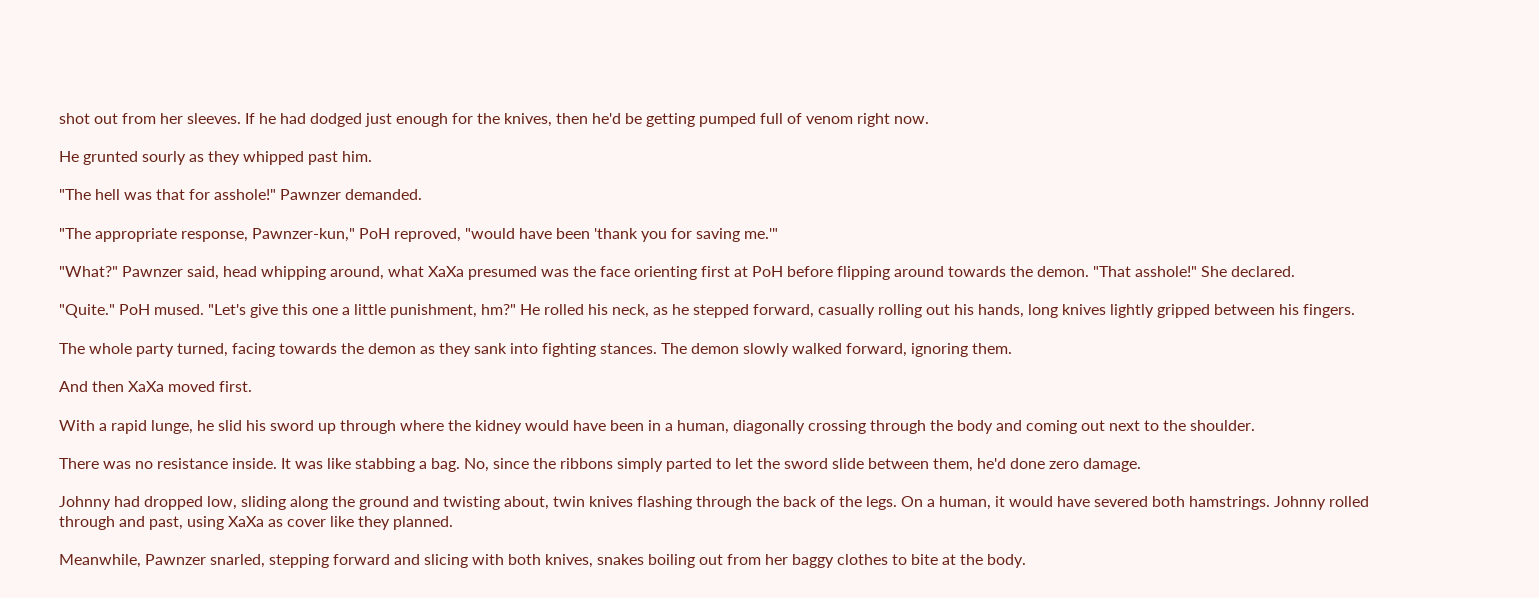shot out from her sleeves. If he had dodged just enough for the knives, then he'd be getting pumped full of venom right now.

He grunted sourly as they whipped past him.

"The hell was that for asshole!" Pawnzer demanded.

"The appropriate response, Pawnzer-kun," PoH reproved, "would have been 'thank you for saving me.'"

"What?" Pawnzer said, head whipping around, what XaXa presumed was the face orienting first at PoH before flipping around towards the demon. "That asshole!" She declared.

"Quite." PoH mused. "Let's give this one a little punishment, hm?" He rolled his neck, as he stepped forward, casually rolling out his hands, long knives lightly gripped between his fingers.

The whole party turned, facing towards the demon as they sank into fighting stances. The demon slowly walked forward, ignoring them.

And then XaXa moved first.

With a rapid lunge, he slid his sword up through where the kidney would have been in a human, diagonally crossing through the body and coming out next to the shoulder.

There was no resistance inside. It was like stabbing a bag. No, since the ribbons simply parted to let the sword slide between them, he'd done zero damage.

Johnny had dropped low, sliding along the ground and twisting about, twin knives flashing through the back of the legs. On a human, it would have severed both hamstrings. Johnny rolled through and past, using XaXa as cover like they planned.

Meanwhile, Pawnzer snarled, stepping forward and slicing with both knives, snakes boiling out from her baggy clothes to bite at the body.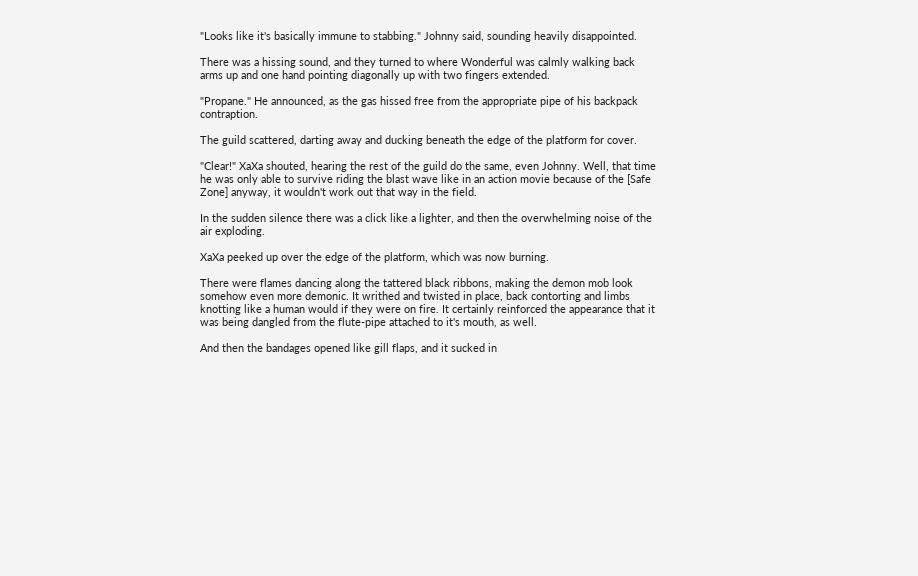"Looks like it's basically immune to stabbing." Johnny said, sounding heavily disappointed.

There was a hissing sound, and they turned to where Wonderful was calmly walking back arms up and one hand pointing diagonally up with two fingers extended.

"Propane." He announced, as the gas hissed free from the appropriate pipe of his backpack contraption.

The guild scattered, darting away and ducking beneath the edge of the platform for cover.

"Clear!" XaXa shouted, hearing the rest of the guild do the same, even Johnny. Well, that time he was only able to survive riding the blast wave like in an action movie because of the [Safe Zone] anyway, it wouldn't work out that way in the field.

In the sudden silence there was a click like a lighter, and then the overwhelming noise of the air exploding.

XaXa peeked up over the edge of the platform, which was now burning.

There were flames dancing along the tattered black ribbons, making the demon mob look somehow even more demonic. It writhed and twisted in place, back contorting and limbs knotting like a human would if they were on fire. It certainly reinforced the appearance that it was being dangled from the flute-pipe attached to it's mouth, as well.

And then the bandages opened like gill flaps, and it sucked in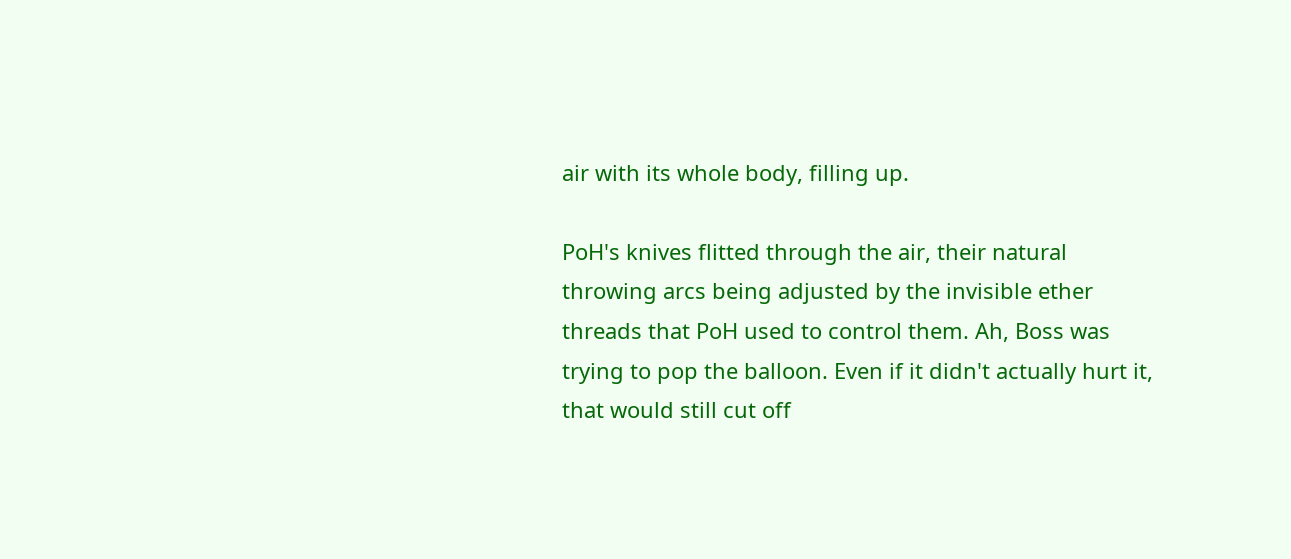air with its whole body, filling up.

PoH's knives flitted through the air, their natural throwing arcs being adjusted by the invisible ether threads that PoH used to control them. Ah, Boss was trying to pop the balloon. Even if it didn't actually hurt it, that would still cut off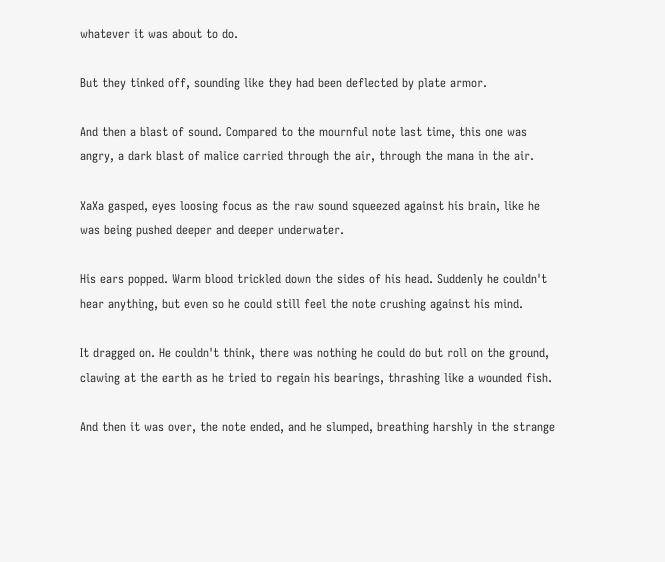whatever it was about to do.

But they tinked off, sounding like they had been deflected by plate armor.

And then a blast of sound. Compared to the mournful note last time, this one was angry, a dark blast of malice carried through the air, through the mana in the air.

XaXa gasped, eyes loosing focus as the raw sound squeezed against his brain, like he was being pushed deeper and deeper underwater.

His ears popped. Warm blood trickled down the sides of his head. Suddenly he couldn't hear anything, but even so he could still feel the note crushing against his mind.

It dragged on. He couldn't think, there was nothing he could do but roll on the ground, clawing at the earth as he tried to regain his bearings, thrashing like a wounded fish.

And then it was over, the note ended, and he slumped, breathing harshly in the strange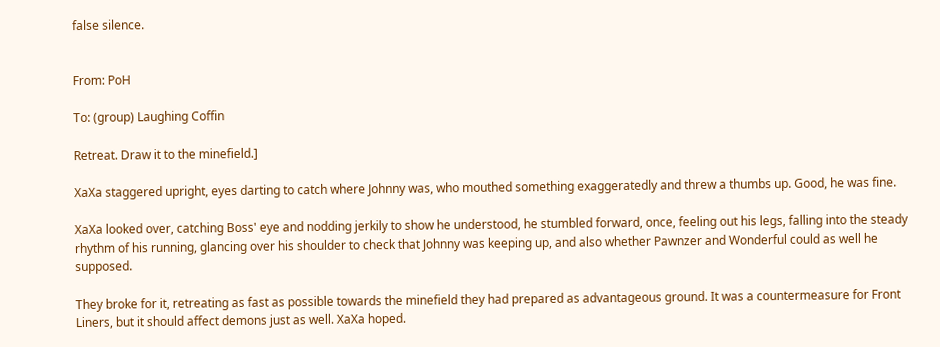false silence.


From: PoH

To: (group) Laughing Coffin

Retreat. Draw it to the minefield.]

XaXa staggered upright, eyes darting to catch where Johnny was, who mouthed something exaggeratedly and threw a thumbs up. Good, he was fine.

XaXa looked over, catching Boss' eye and nodding jerkily to show he understood, he stumbled forward, once, feeling out his legs, falling into the steady rhythm of his running, glancing over his shoulder to check that Johnny was keeping up, and also whether Pawnzer and Wonderful could as well he supposed.

They broke for it, retreating as fast as possible towards the minefield they had prepared as advantageous ground. It was a countermeasure for Front Liners, but it should affect demons just as well. XaXa hoped.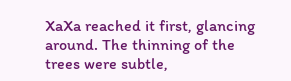XaXa reached it first, glancing around. The thinning of the trees were subtle,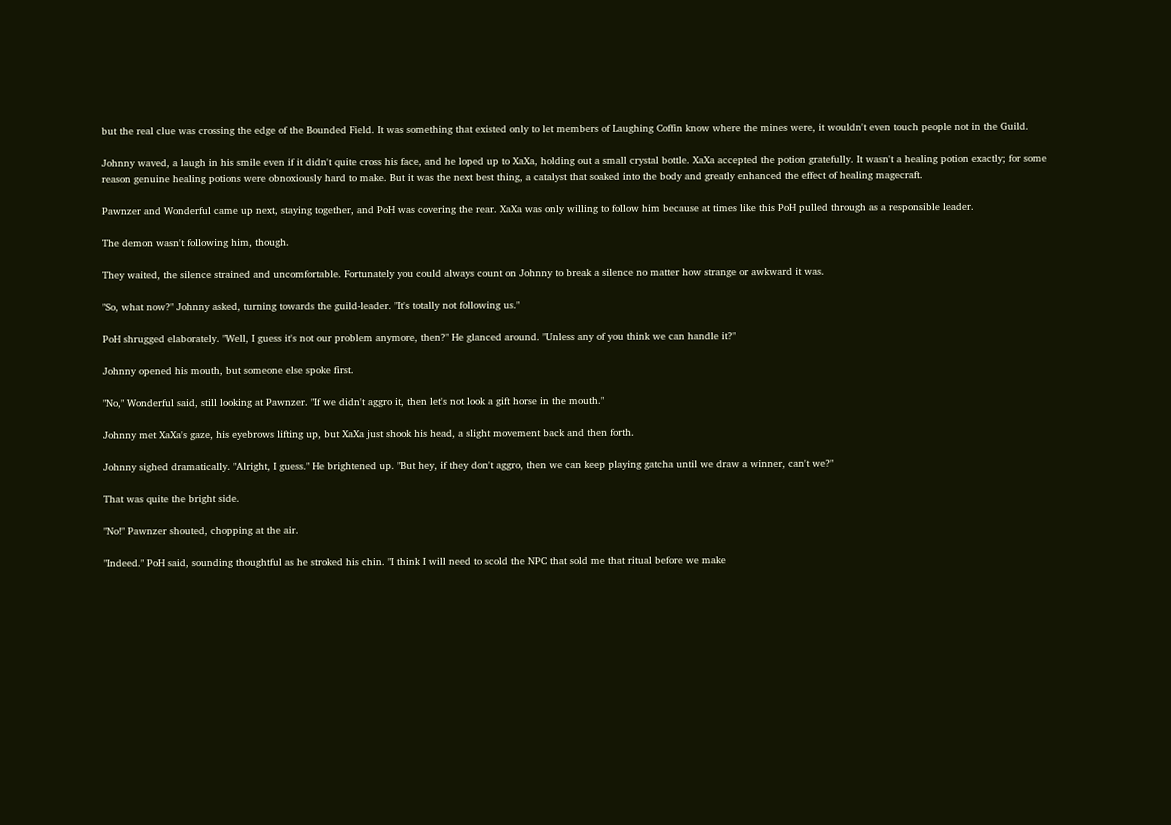but the real clue was crossing the edge of the Bounded Field. It was something that existed only to let members of Laughing Coffin know where the mines were, it wouldn't even touch people not in the Guild.

Johnny waved, a laugh in his smile even if it didn't quite cross his face, and he loped up to XaXa, holding out a small crystal bottle. XaXa accepted the potion gratefully. It wasn't a healing potion exactly; for some reason genuine healing potions were obnoxiously hard to make. But it was the next best thing, a catalyst that soaked into the body and greatly enhanced the effect of healing magecraft.

Pawnzer and Wonderful came up next, staying together, and PoH was covering the rear. XaXa was only willing to follow him because at times like this PoH pulled through as a responsible leader.

The demon wasn't following him, though.

They waited, the silence strained and uncomfortable. Fortunately you could always count on Johnny to break a silence no matter how strange or awkward it was.

"So, what now?" Johnny asked, turning towards the guild-leader. "It's totally not following us."

PoH shrugged elaborately. "Well, I guess it's not our problem anymore, then?" He glanced around. "Unless any of you think we can handle it?"

Johnny opened his mouth, but someone else spoke first.

"No," Wonderful said, still looking at Pawnzer. "If we didn't aggro it, then let's not look a gift horse in the mouth."

Johnny met XaXa's gaze, his eyebrows lifting up, but XaXa just shook his head, a slight movement back and then forth.

Johnny sighed dramatically. "Alright, I guess." He brightened up. "But hey, if they don't aggro, then we can keep playing gatcha until we draw a winner, can't we?"

That was quite the bright side.

"No!" Pawnzer shouted, chopping at the air.

"Indeed." PoH said, sounding thoughtful as he stroked his chin. "I think I will need to scold the NPC that sold me that ritual before we make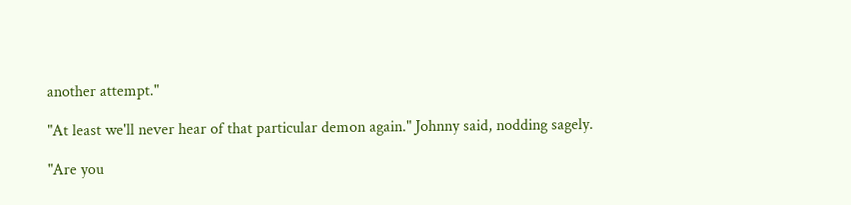another attempt."

"At least we'll never hear of that particular demon again." Johnny said, nodding sagely.

"Are you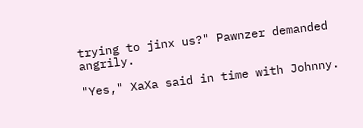trying to jinx us?" Pawnzer demanded angrily.

"Yes," XaXa said in time with Johnny.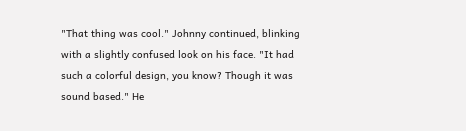"That thing was cool." Johnny continued, blinking with a slightly confused look on his face. "It had such a colorful design, you know? Though it was sound based." He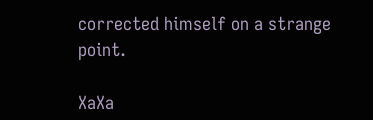corrected himself on a strange point.

XaXa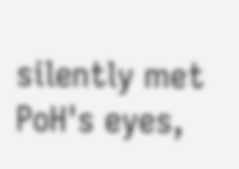silently met PoH's eyes,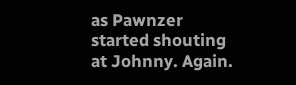as Pawnzer started shouting at Johnny. Again.